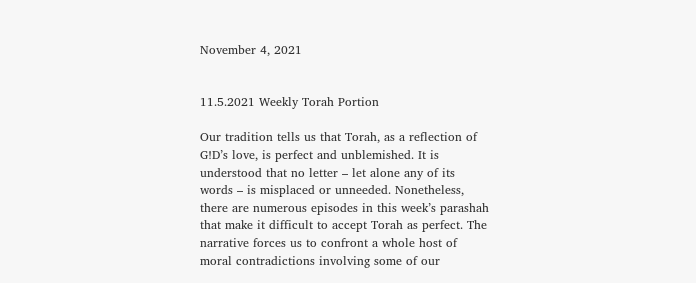November 4, 2021


11.5.2021 Weekly Torah Portion

Our tradition tells us that Torah, as a reflection of G!D’s love, is perfect and unblemished. It is understood that no letter – let alone any of its words – is misplaced or unneeded. Nonetheless, there are numerous episodes in this week’s parashah that make it difficult to accept Torah as perfect. The narrative forces us to confront a whole host of moral contradictions involving some of our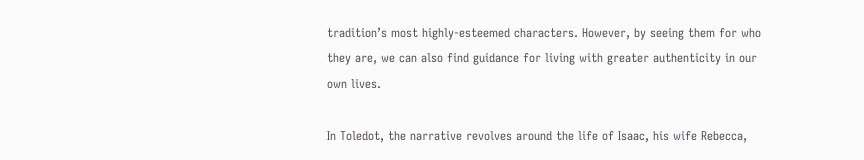tradition’s most highly-esteemed characters. However, by seeing them for who they are, we can also find guidance for living with greater authenticity in our own lives.

In Toledot, the narrative revolves around the life of Isaac, his wife Rebecca,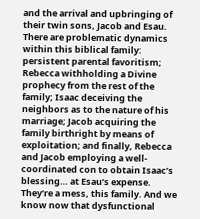and the arrival and upbringing of their twin sons, Jacob and Esau. There are problematic dynamics within this biblical family: persistent parental favoritism; Rebecca withholding a Divine prophecy from the rest of the family; Isaac deceiving the neighbors as to the nature of his marriage; Jacob acquiring the family birthright by means of exploitation; and finally, Rebecca and Jacob employing a well-coordinated con to obtain Isaac’s blessing… at Esau’s expense. They’re a mess, this family. And we know now that dysfunctional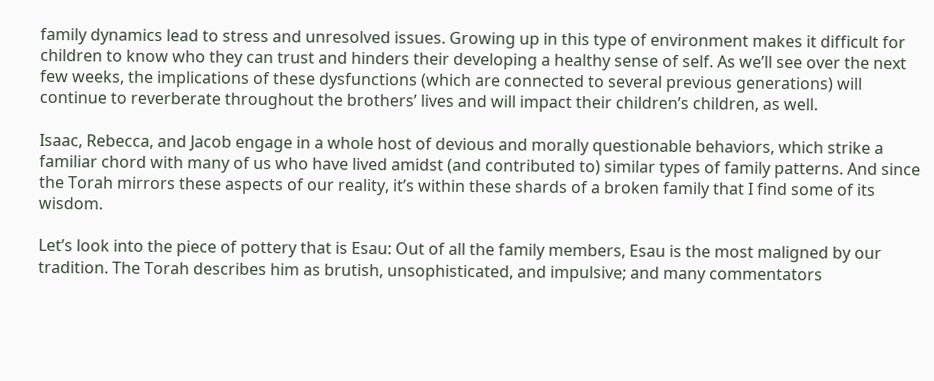family dynamics lead to stress and unresolved issues. Growing up in this type of environment makes it difficult for children to know who they can trust and hinders their developing a healthy sense of self. As we’ll see over the next few weeks, the implications of these dysfunctions (which are connected to several previous generations) will continue to reverberate throughout the brothers’ lives and will impact their children’s children, as well.

Isaac, Rebecca, and Jacob engage in a whole host of devious and morally questionable behaviors, which strike a familiar chord with many of us who have lived amidst (and contributed to) similar types of family patterns. And since the Torah mirrors these aspects of our reality, it’s within these shards of a broken family that I find some of its wisdom.

Let’s look into the piece of pottery that is Esau: Out of all the family members, Esau is the most maligned by our tradition. The Torah describes him as brutish, unsophisticated, and impulsive; and many commentators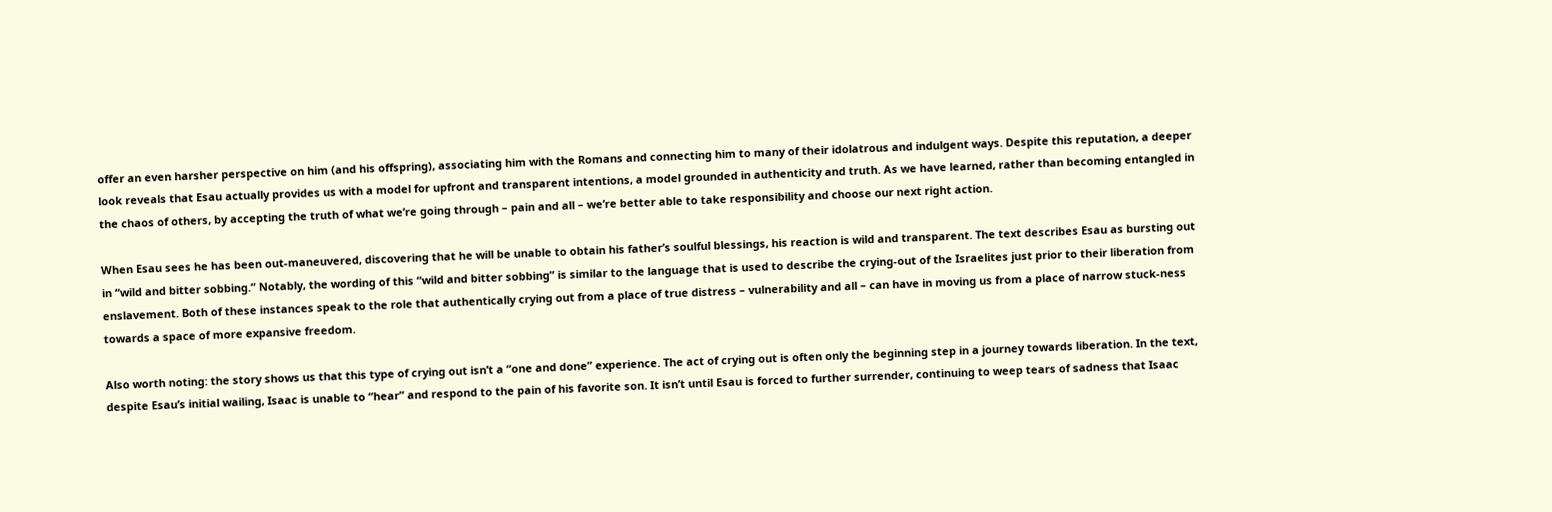offer an even harsher perspective on him (and his offspring), associating him with the Romans and connecting him to many of their idolatrous and indulgent ways. Despite this reputation, a deeper look reveals that Esau actually provides us with a model for upfront and transparent intentions, a model grounded in authenticity and truth. As we have learned, rather than becoming entangled in the chaos of others, by accepting the truth of what we’re going through – pain and all – we’re better able to take responsibility and choose our next right action.

When Esau sees he has been out-maneuvered, discovering that he will be unable to obtain his father’s soulful blessings, his reaction is wild and transparent. The text describes Esau as bursting out in “wild and bitter sobbing.” Notably, the wording of this “wild and bitter sobbing” is similar to the language that is used to describe the crying-out of the Israelites just prior to their liberation from enslavement. Both of these instances speak to the role that authentically crying out from a place of true distress – vulnerability and all – can have in moving us from a place of narrow stuck-ness towards a space of more expansive freedom.

Also worth noting: the story shows us that this type of crying out isn’t a “one and done” experience. The act of crying out is often only the beginning step in a journey towards liberation. In the text, despite Esau’s initial wailing, Isaac is unable to “hear” and respond to the pain of his favorite son. It isn’t until Esau is forced to further surrender, continuing to weep tears of sadness that Isaac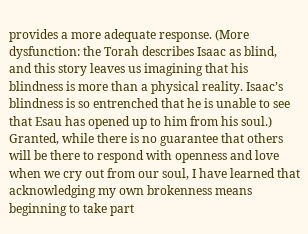provides a more adequate response. (More dysfunction: the Torah describes Isaac as blind, and this story leaves us imagining that his blindness is more than a physical reality. Isaac’s blindness is so entrenched that he is unable to see that Esau has opened up to him from his soul.) Granted, while there is no guarantee that others will be there to respond with openness and love when we cry out from our soul, I have learned that acknowledging my own brokenness means beginning to take part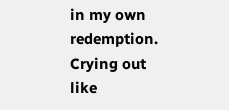in my own redemption. Crying out like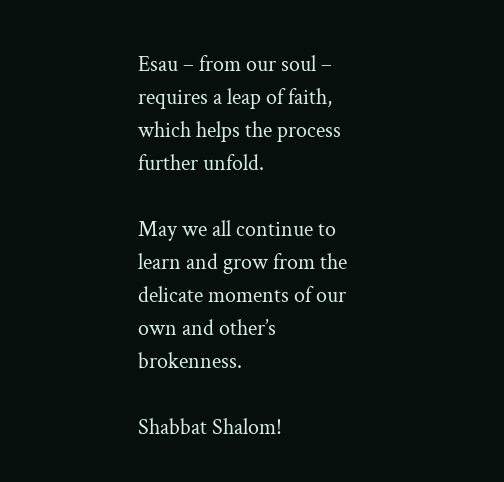Esau – from our soul – requires a leap of faith, which helps the process further unfold.

May we all continue to learn and grow from the delicate moments of our own and other’s brokenness.

Shabbat Shalom!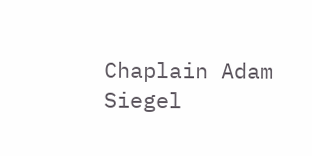Chaplain Adam Siegel